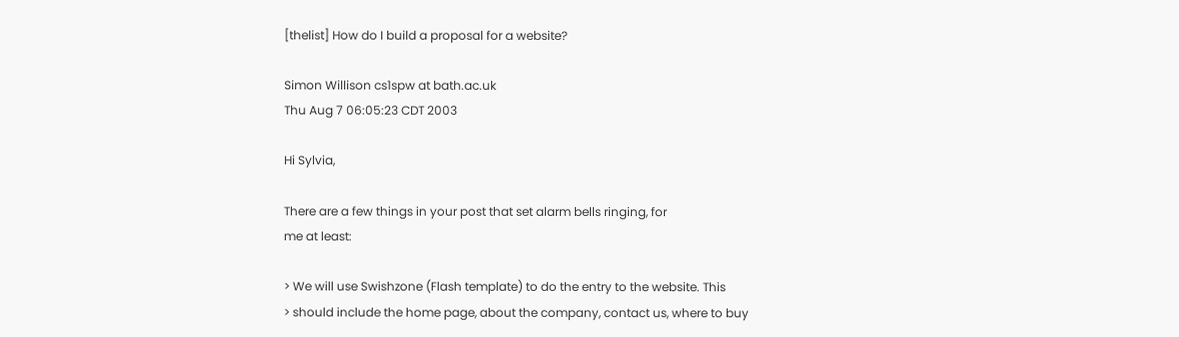[thelist] How do I build a proposal for a website?

Simon Willison cs1spw at bath.ac.uk
Thu Aug 7 06:05:23 CDT 2003

Hi Sylvia,

There are a few things in your post that set alarm bells ringing, for
me at least:

> We will use Swishzone (Flash template) to do the entry to the website. This
> should include the home page, about the company, contact us, where to buy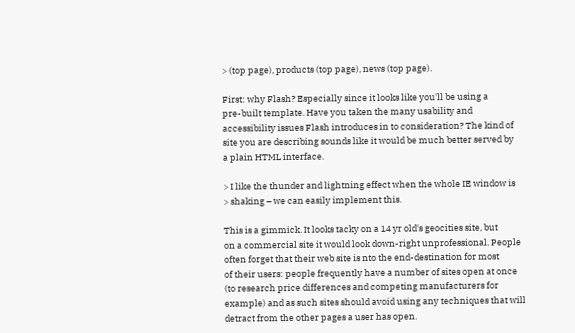> (top page), products (top page), news (top page).

First: why Flash? Especially since it looks like you'll be using a
pre-built template. Have you taken the many usability and
accessibility issues Flash introduces in to consideration? The kind of
site you are describing sounds like it would be much better served by
a plain HTML interface.

> I like the thunder and lightning effect when the whole IE window is
> shaking – we can easily implement this.

This is a gimmick. It looks tacky on a 14 yr old's geocities site, but
on a commercial site it would look down-right unprofessional. People
often forget that their web site is nto the end-destination for most
of their users: people frequently have a number of sites open at once
(to research price differences and competing manufacturers for
example) and as such sites should avoid using any techniques that will
detract from the other pages a user has open.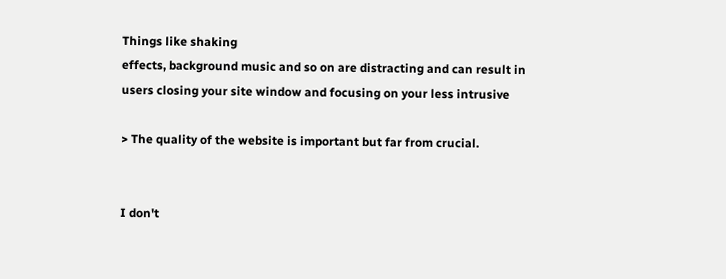Things like shaking
effects, background music and so on are distracting and can result in
users closing your site window and focusing on your less intrusive

> The quality of the website is important but far from crucial.


I don't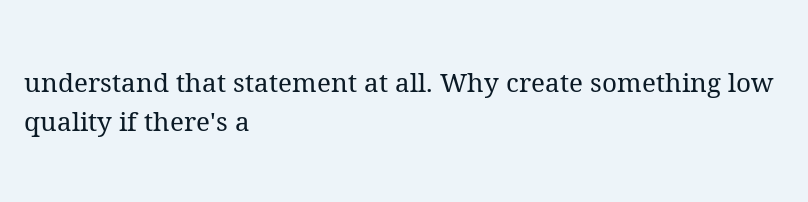understand that statement at all. Why create something low
quality if there's a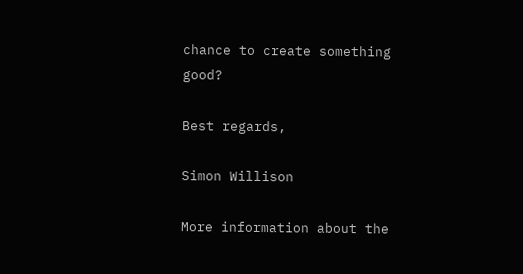chance to create something good?

Best regards,

Simon Willison

More information about the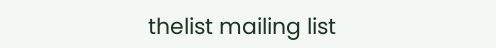thelist mailing list